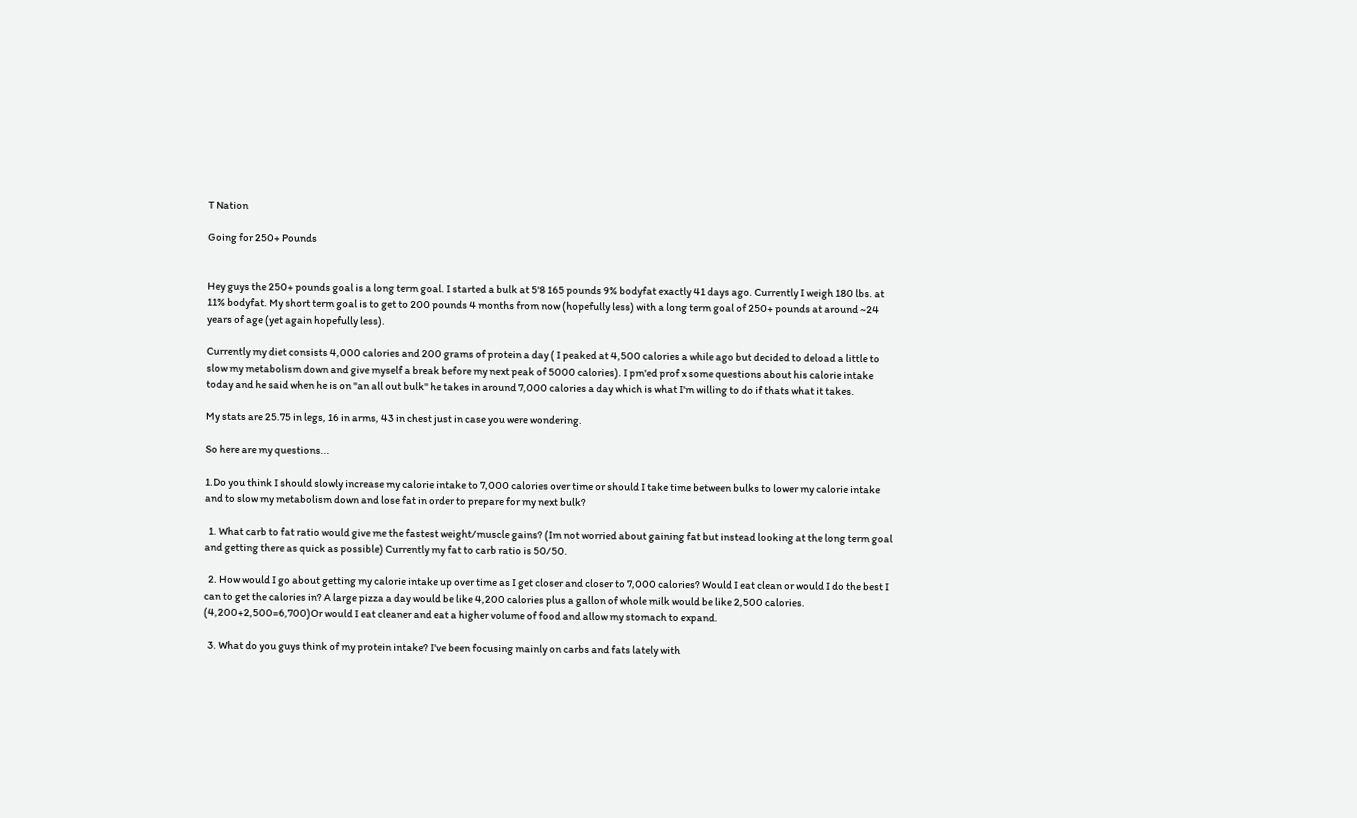T Nation

Going for 250+ Pounds


Hey guys the 250+ pounds goal is a long term goal. I started a bulk at 5'8 165 pounds 9% bodyfat exactly 41 days ago. Currently I weigh 180 lbs. at 11% bodyfat. My short term goal is to get to 200 pounds 4 months from now (hopefully less) with a long term goal of 250+ pounds at around ~24 years of age (yet again hopefully less).

Currently my diet consists 4,000 calories and 200 grams of protein a day ( I peaked at 4,500 calories a while ago but decided to deload a little to slow my metabolism down and give myself a break before my next peak of 5000 calories). I pm'ed prof x some questions about his calorie intake today and he said when he is on "an all out bulk" he takes in around 7,000 calories a day which is what I'm willing to do if thats what it takes.

My stats are 25.75 in legs, 16 in arms, 43 in chest just in case you were wondering.

So here are my questions...

1.Do you think I should slowly increase my calorie intake to 7,000 calories over time or should I take time between bulks to lower my calorie intake and to slow my metabolism down and lose fat in order to prepare for my next bulk?

  1. What carb to fat ratio would give me the fastest weight/muscle gains? (Im not worried about gaining fat but instead looking at the long term goal and getting there as quick as possible) Currently my fat to carb ratio is 50/50.

  2. How would I go about getting my calorie intake up over time as I get closer and closer to 7,000 calories? Would I eat clean or would I do the best I can to get the calories in? A large pizza a day would be like 4,200 calories plus a gallon of whole milk would be like 2,500 calories. (4,200+2,500=6,700)Or would I eat cleaner and eat a higher volume of food and allow my stomach to expand.

  3. What do you guys think of my protein intake? I've been focusing mainly on carbs and fats lately with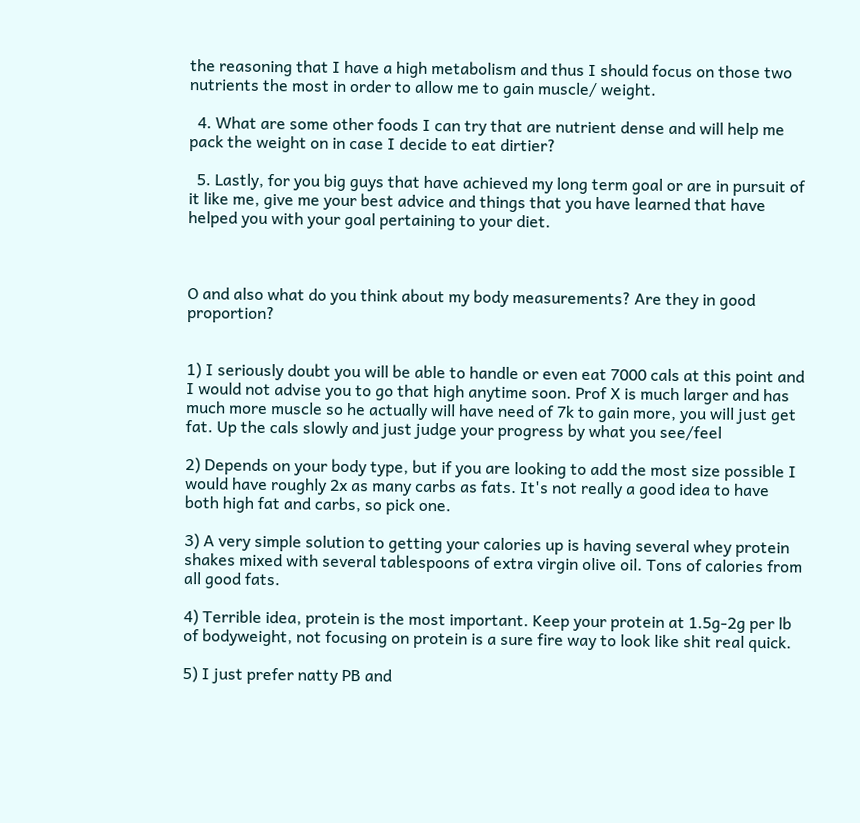the reasoning that I have a high metabolism and thus I should focus on those two nutrients the most in order to allow me to gain muscle/ weight.

  4. What are some other foods I can try that are nutrient dense and will help me pack the weight on in case I decide to eat dirtier?

  5. Lastly, for you big guys that have achieved my long term goal or are in pursuit of it like me, give me your best advice and things that you have learned that have helped you with your goal pertaining to your diet.



O and also what do you think about my body measurements? Are they in good proportion?


1) I seriously doubt you will be able to handle or even eat 7000 cals at this point and I would not advise you to go that high anytime soon. Prof X is much larger and has much more muscle so he actually will have need of 7k to gain more, you will just get fat. Up the cals slowly and just judge your progress by what you see/feel

2) Depends on your body type, but if you are looking to add the most size possible I would have roughly 2x as many carbs as fats. It's not really a good idea to have both high fat and carbs, so pick one.

3) A very simple solution to getting your calories up is having several whey protein shakes mixed with several tablespoons of extra virgin olive oil. Tons of calories from all good fats.

4) Terrible idea, protein is the most important. Keep your protein at 1.5g-2g per lb of bodyweight, not focusing on protein is a sure fire way to look like shit real quick.

5) I just prefer natty PB and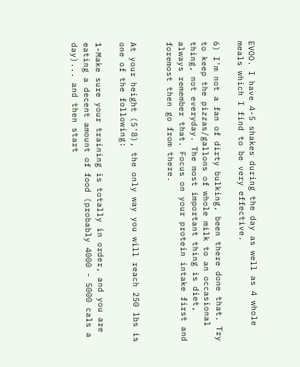EVOO. I have 4-5 shakes during the day as well as 4 whole meals which I find to be very effective.

6) I'm not a fan of dirty bulking, been there done that. Try to keep the pizzas/gallons of whole milk to an occasional thing, not everyday. The most important thing is diet, always remember that. Focus on your protein intake first and foremost then go from there.


At your height (5'8), the only way you will reach 250 lbs is one of the following:

1-Make sure your training is totally in order, and you are eating a decent amount of food (probably 4000 - 5000 cals a day)... and then start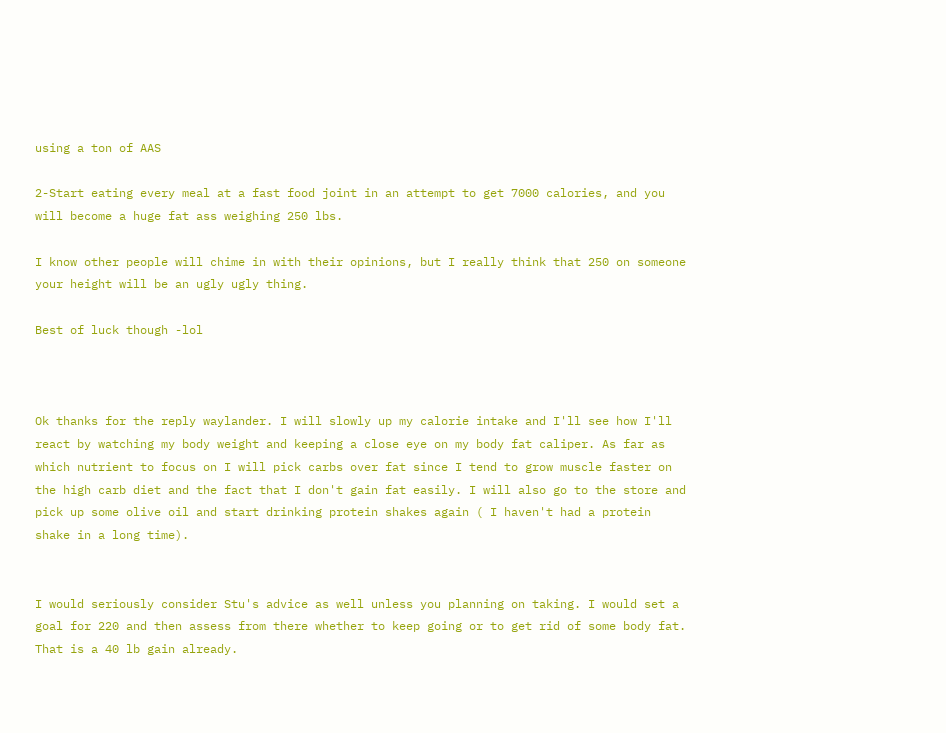using a ton of AAS

2-Start eating every meal at a fast food joint in an attempt to get 7000 calories, and you will become a huge fat ass weighing 250 lbs.

I know other people will chime in with their opinions, but I really think that 250 on someone your height will be an ugly ugly thing.

Best of luck though -lol



Ok thanks for the reply waylander. I will slowly up my calorie intake and I'll see how I'll react by watching my body weight and keeping a close eye on my body fat caliper. As far as which nutrient to focus on I will pick carbs over fat since I tend to grow muscle faster on the high carb diet and the fact that I don't gain fat easily. I will also go to the store and pick up some olive oil and start drinking protein shakes again ( I haven't had a protein shake in a long time).


I would seriously consider Stu's advice as well unless you planning on taking. I would set a goal for 220 and then assess from there whether to keep going or to get rid of some body fat. That is a 40 lb gain already.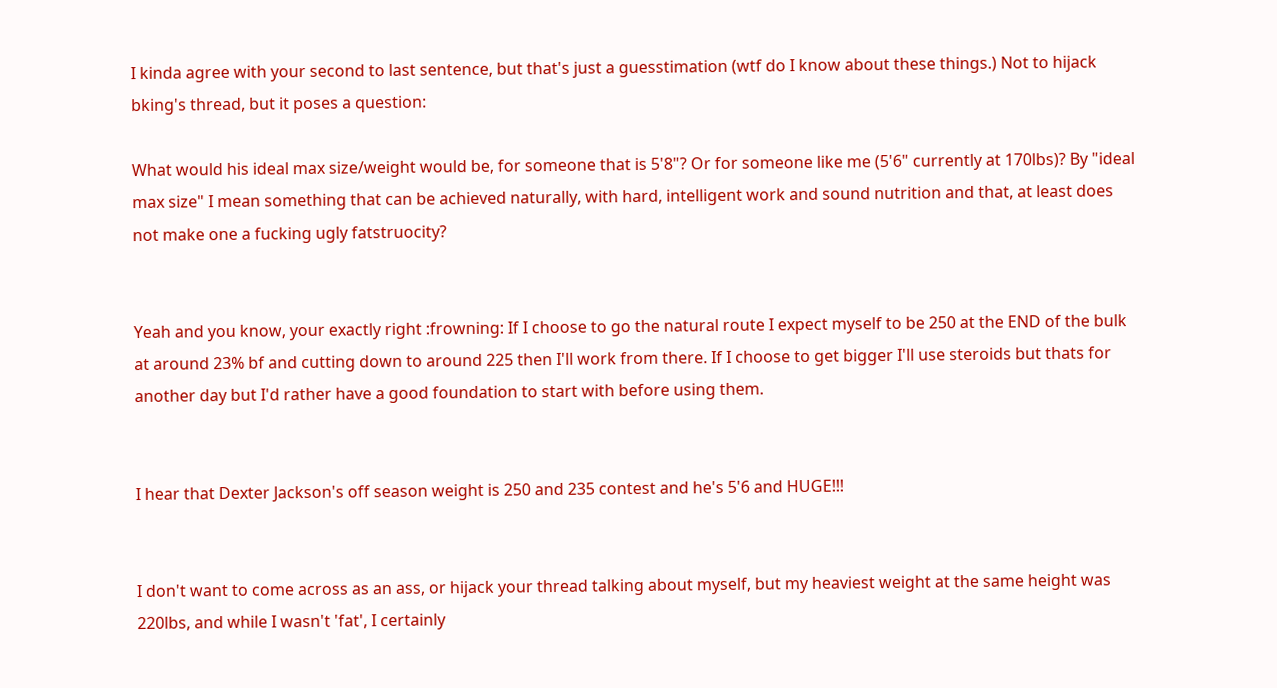I kinda agree with your second to last sentence, but that's just a guesstimation (wtf do I know about these things.) Not to hijack bking's thread, but it poses a question:

What would his ideal max size/weight would be, for someone that is 5'8"? Or for someone like me (5'6" currently at 170lbs)? By "ideal max size" I mean something that can be achieved naturally, with hard, intelligent work and sound nutrition and that, at least does not make one a fucking ugly fatstruocity?


Yeah and you know, your exactly right :frowning: If I choose to go the natural route I expect myself to be 250 at the END of the bulk at around 23% bf and cutting down to around 225 then I'll work from there. If I choose to get bigger I'll use steroids but thats for another day but I'd rather have a good foundation to start with before using them.


I hear that Dexter Jackson's off season weight is 250 and 235 contest and he's 5'6 and HUGE!!!


I don't want to come across as an ass, or hijack your thread talking about myself, but my heaviest weight at the same height was 220lbs, and while I wasn't 'fat', I certainly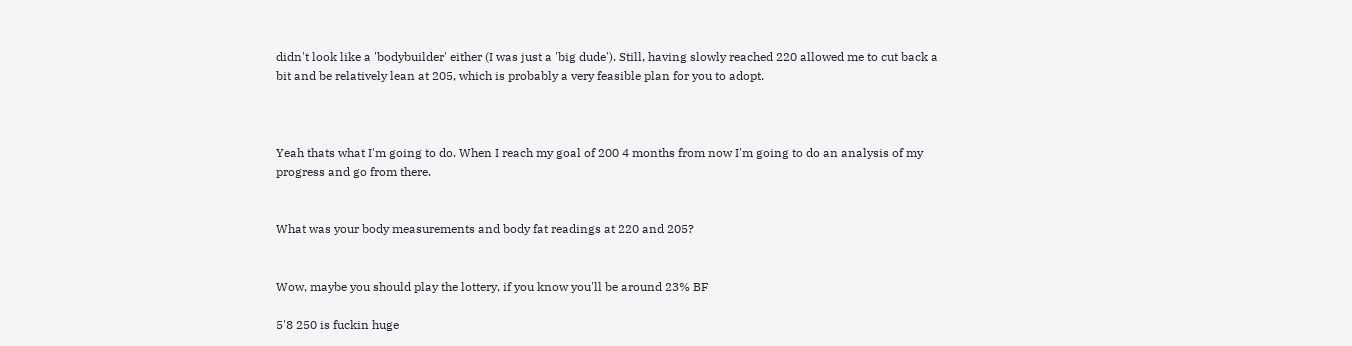didn't look like a 'bodybuilder' either (I was just a 'big dude'). Still, having slowly reached 220 allowed me to cut back a bit and be relatively lean at 205, which is probably a very feasible plan for you to adopt.



Yeah thats what I'm going to do. When I reach my goal of 200 4 months from now I'm going to do an analysis of my progress and go from there.


What was your body measurements and body fat readings at 220 and 205?


Wow, maybe you should play the lottery, if you know you'll be around 23% BF

5'8 250 is fuckin huge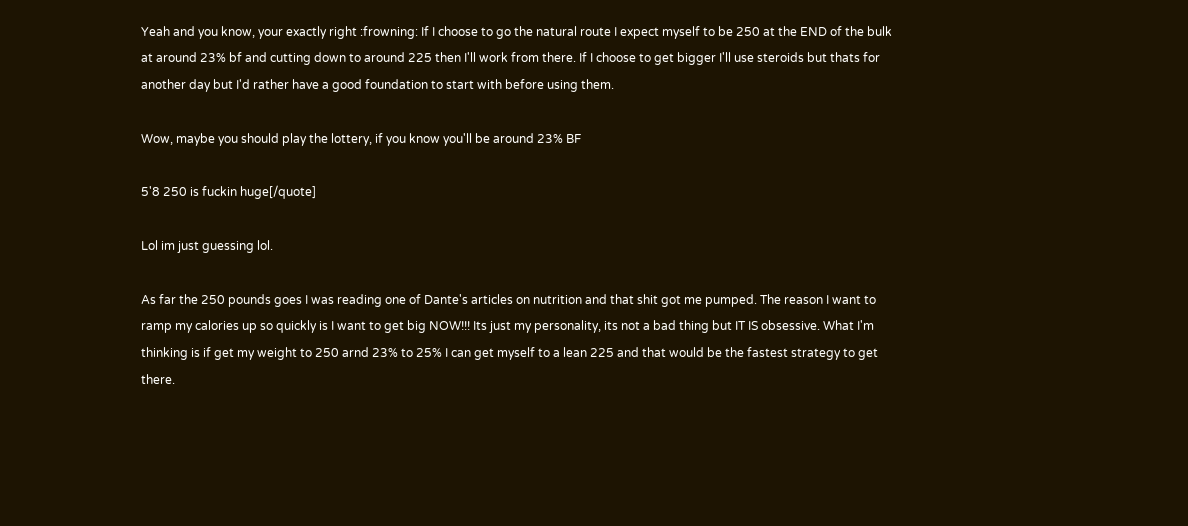Yeah and you know, your exactly right :frowning: If I choose to go the natural route I expect myself to be 250 at the END of the bulk at around 23% bf and cutting down to around 225 then I'll work from there. If I choose to get bigger I'll use steroids but thats for another day but I'd rather have a good foundation to start with before using them.

Wow, maybe you should play the lottery, if you know you'll be around 23% BF

5'8 250 is fuckin huge[/quote]

Lol im just guessing lol.

As far the 250 pounds goes I was reading one of Dante's articles on nutrition and that shit got me pumped. The reason I want to ramp my calories up so quickly is I want to get big NOW!!! Its just my personality, its not a bad thing but IT IS obsessive. What I'm thinking is if get my weight to 250 arnd 23% to 25% I can get myself to a lean 225 and that would be the fastest strategy to get there.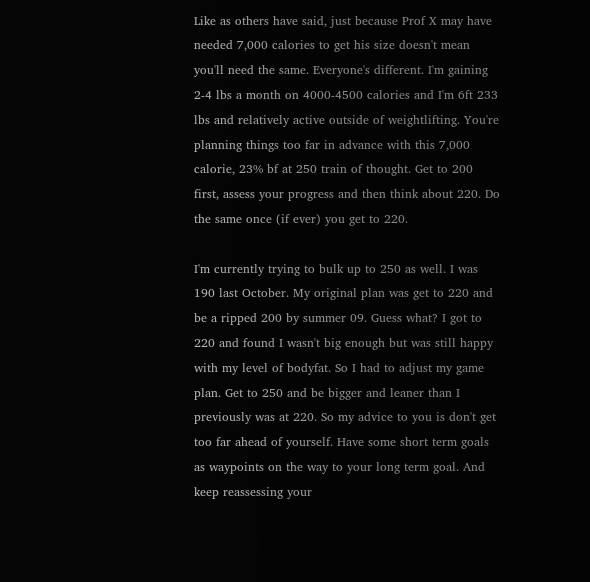Like as others have said, just because Prof X may have needed 7,000 calories to get his size doesn't mean you'll need the same. Everyone's different. I'm gaining 2-4 lbs a month on 4000-4500 calories and I'm 6ft 233 lbs and relatively active outside of weightlifting. You're planning things too far in advance with this 7,000 calorie, 23% bf at 250 train of thought. Get to 200 first, assess your progress and then think about 220. Do the same once (if ever) you get to 220.

I'm currently trying to bulk up to 250 as well. I was 190 last October. My original plan was get to 220 and be a ripped 200 by summer 09. Guess what? I got to 220 and found I wasn't big enough but was still happy with my level of bodyfat. So I had to adjust my game plan. Get to 250 and be bigger and leaner than I previously was at 220. So my advice to you is don't get too far ahead of yourself. Have some short term goals as waypoints on the way to your long term goal. And keep reassessing your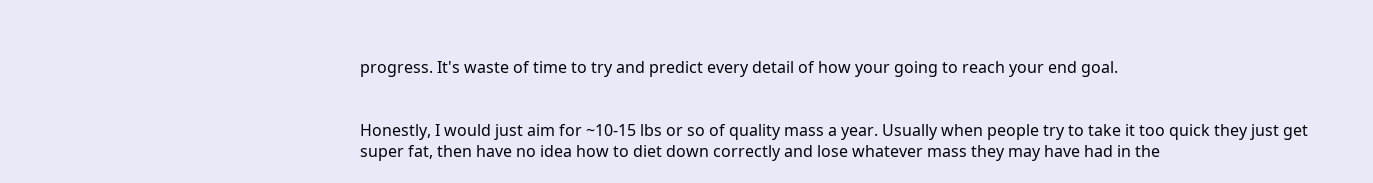progress. It's waste of time to try and predict every detail of how your going to reach your end goal.


Honestly, I would just aim for ~10-15 lbs or so of quality mass a year. Usually when people try to take it too quick they just get super fat, then have no idea how to diet down correctly and lose whatever mass they may have had in the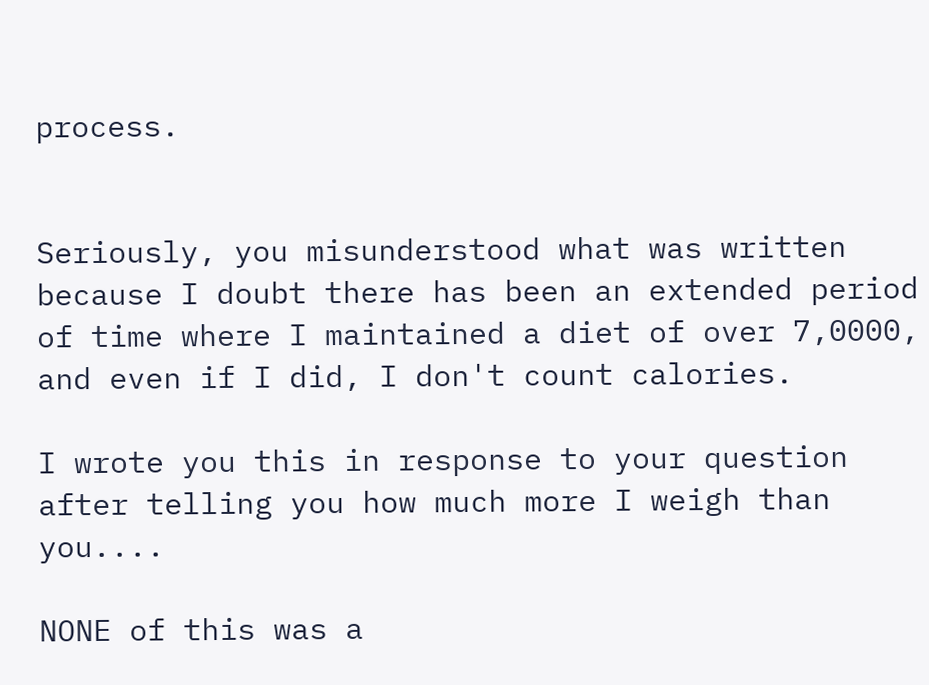process.


Seriously, you misunderstood what was written because I doubt there has been an extended period of time where I maintained a diet of over 7,0000, and even if I did, I don't count calories.

I wrote you this in response to your question after telling you how much more I weigh than you....

NONE of this was a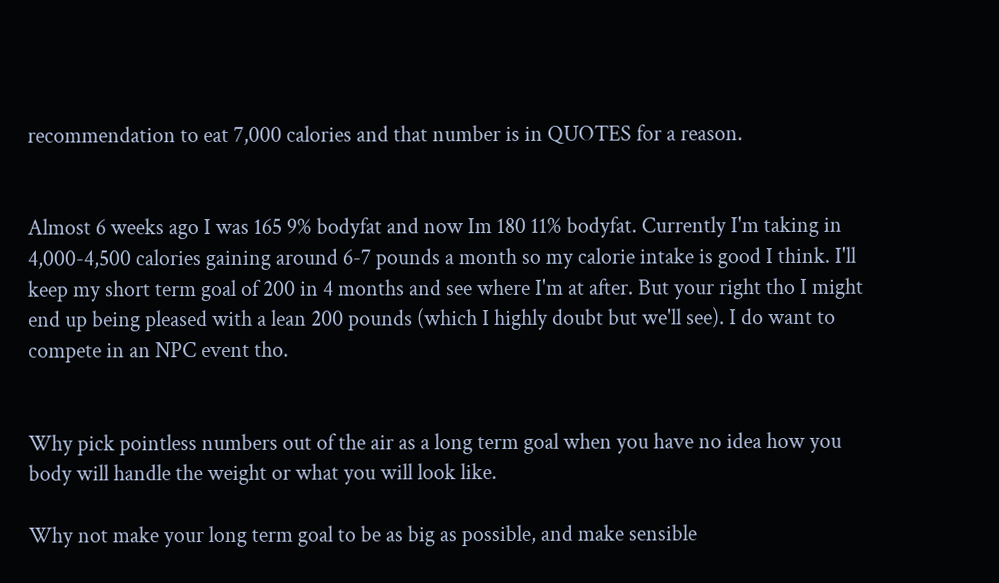recommendation to eat 7,000 calories and that number is in QUOTES for a reason.


Almost 6 weeks ago I was 165 9% bodyfat and now Im 180 11% bodyfat. Currently I'm taking in 4,000-4,500 calories gaining around 6-7 pounds a month so my calorie intake is good I think. I'll keep my short term goal of 200 in 4 months and see where I'm at after. But your right tho I might end up being pleased with a lean 200 pounds (which I highly doubt but we'll see). I do want to compete in an NPC event tho.


Why pick pointless numbers out of the air as a long term goal when you have no idea how you body will handle the weight or what you will look like.

Why not make your long term goal to be as big as possible, and make sensible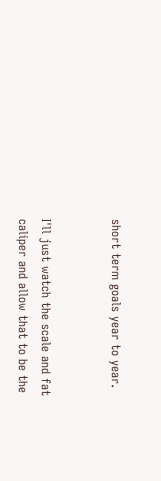short term goals year to year.


I'll just watch the scale and fat caliper and allow that to be the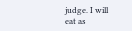judge. I will eat as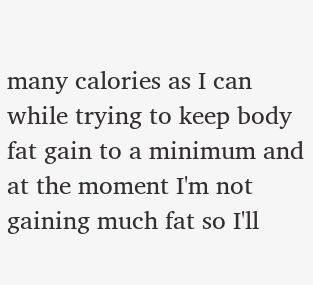many calories as I can while trying to keep body fat gain to a minimum and at the moment I'm not gaining much fat so I'll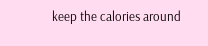keep the calories around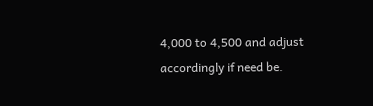4,000 to 4,500 and adjust accordingly if need be.